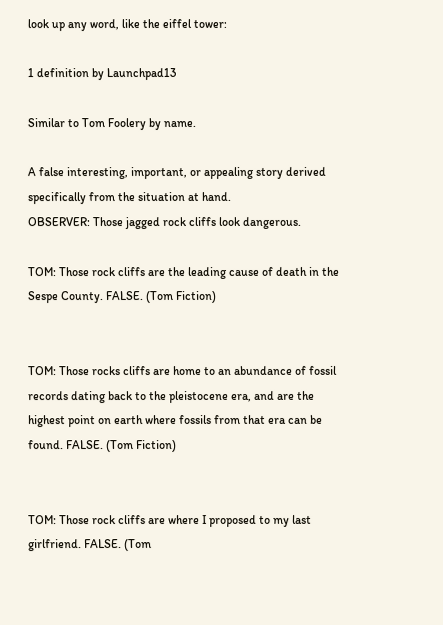look up any word, like the eiffel tower:

1 definition by Launchpad13

Similar to Tom Foolery by name.

A false interesting, important, or appealing story derived specifically from the situation at hand.
OBSERVER: Those jagged rock cliffs look dangerous.

TOM: Those rock cliffs are the leading cause of death in the Sespe County. FALSE. (Tom Fiction)


TOM: Those rocks cliffs are home to an abundance of fossil records dating back to the pleistocene era, and are the highest point on earth where fossils from that era can be found. FALSE. (Tom Fiction)


TOM: Those rock cliffs are where I proposed to my last girlfriend. FALSE. (Tom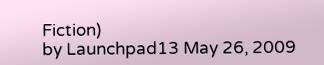Fiction)
by Launchpad13 May 26, 2009